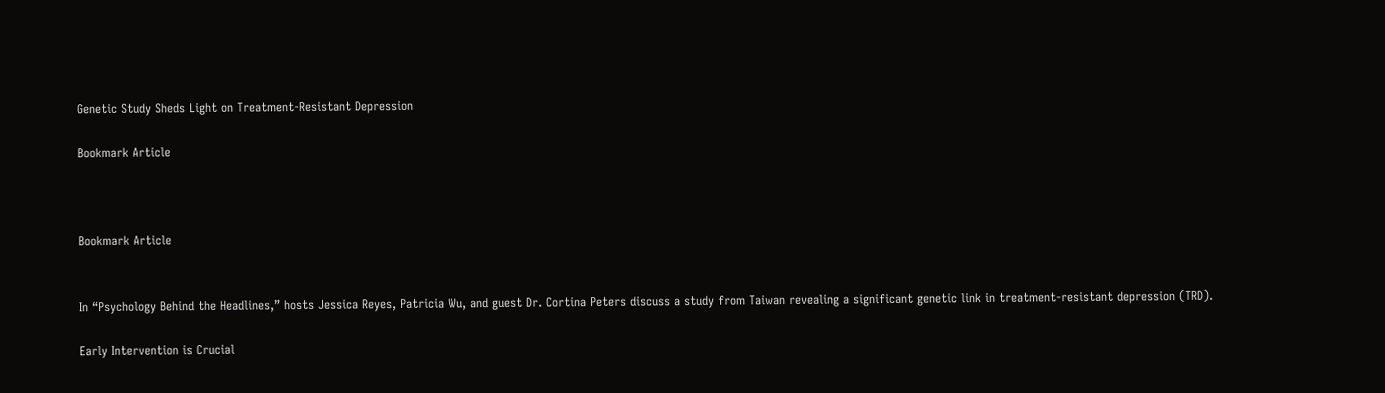Genetic Study Sheds Light on Treatment-Resistant Depression

Bookmark Article



Bookmark Article


In “Psychology Behind the Headlines,” hosts Jessica Reyes, Patricia Wu, and guest Dr. Cortina Peters discuss a study from Taiwan revealing a significant genetic link in treatment-resistant depression (TRD).

Early Intervention is Crucial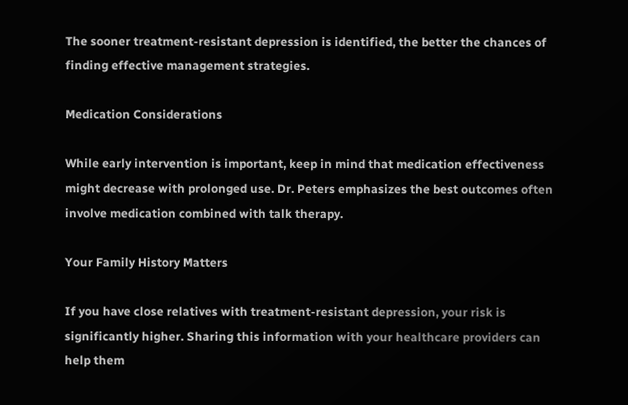The sooner treatment-resistant depression is identified, the better the chances of finding effective management strategies.

Medication Considerations

While early intervention is important, keep in mind that medication effectiveness might decrease with prolonged use. Dr. Peters emphasizes the best outcomes often involve medication combined with talk therapy.

Your Family History Matters

If you have close relatives with treatment-resistant depression, your risk is significantly higher. Sharing this information with your healthcare providers can help them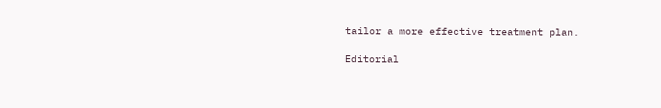tailor a more effective treatment plan.

Editorial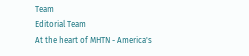Team
Editorial Team
At the heart of MHTN - America's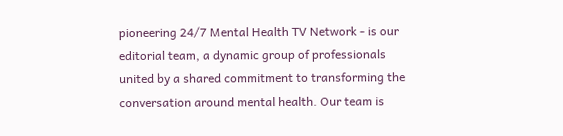pioneering 24/7 Mental Health TV Network - is our editorial team, a dynamic group of professionals united by a shared commitment to transforming the conversation around mental health. Our team is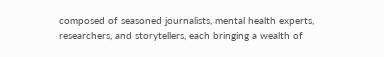composed of seasoned journalists, mental health experts, researchers, and storytellers, each bringing a wealth of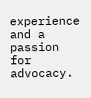experience and a passion for advocacy.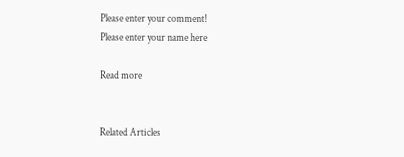Please enter your comment!
Please enter your name here

Read more


Related Articles